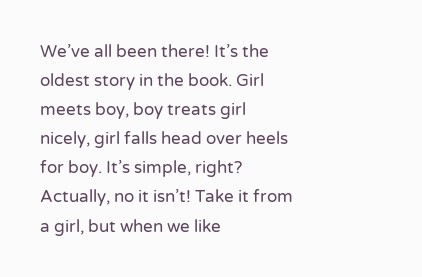We’ve all been there! It’s the oldest story in the book. Girl meets boy, boy treats girl nicely, girl falls head over heels for boy. It’s simple, right? Actually, no it isn’t! Take it from a girl, but when we like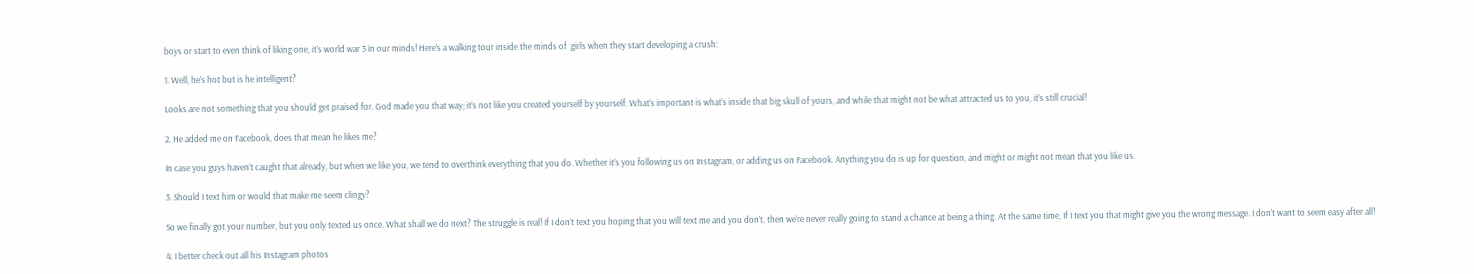boys or start to even think of liking one, it’s world war 3 in our minds! Here’s a walking tour inside the minds of  girls when they start developing a crush:

1. Well, he’s hot but is he intelligent?

Looks are not something that you should get praised for. God made you that way; it’s not like you created yourself by yourself. What’s important is what’s inside that big skull of yours, and while that might not be what attracted us to you, it’s still crucial!

2. He added me on Facebook, does that mean he likes me?

In case you guys haven’t caught that already, but when we like you, we tend to overthink everything that you do. Whether it’s you following us on Instagram, or adding us on Facebook. Anything you do is up for question, and might or might not mean that you like us.

3. Should I text him or would that make me seem clingy?

So we finally got your number, but you only texted us once. What shall we do next? The struggle is real! If I don’t text you hoping that you will text me and you don’t, then we’re never really going to stand a chance at being a thing. At the same time, If I text you that might give you the wrong message. I don’t want to seem easy after all!

4. I better check out all his Instagram photos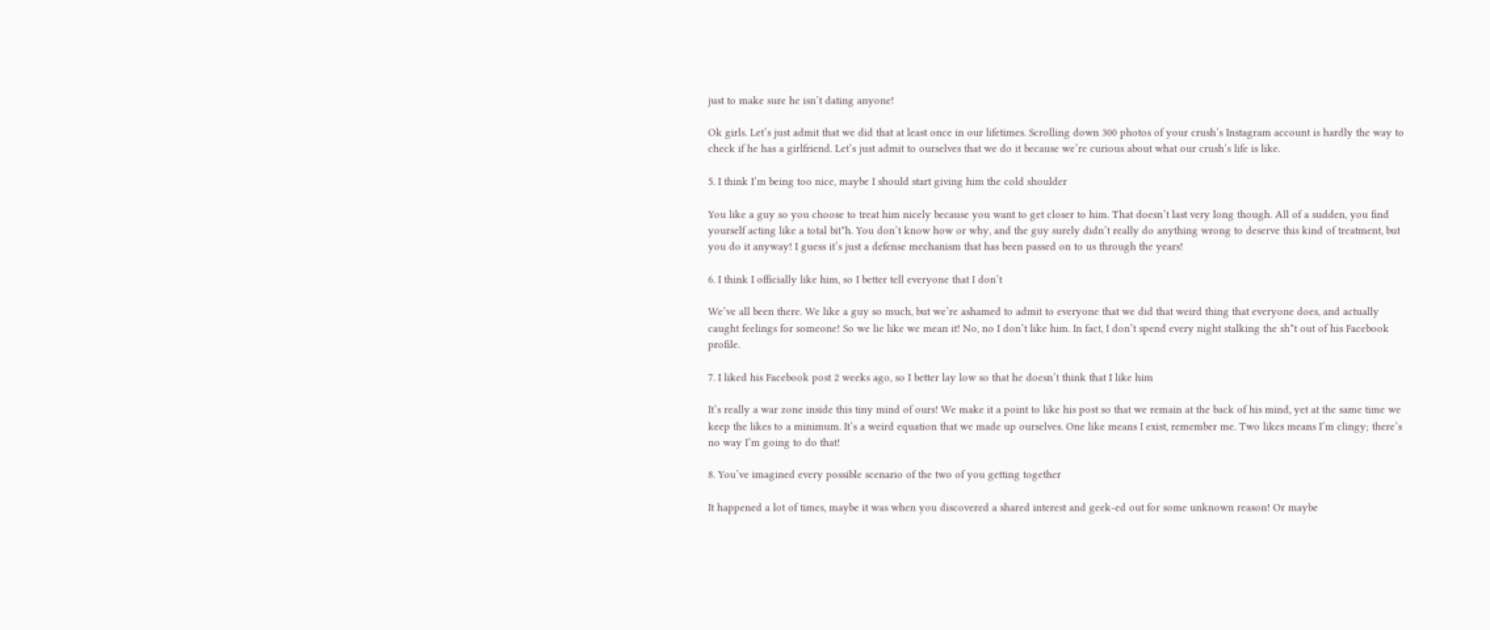just to make sure he isn’t dating anyone!

Ok girls. Let’s just admit that we did that at least once in our lifetimes. Scrolling down 300 photos of your crush’s Instagram account is hardly the way to check if he has a girlfriend. Let’s just admit to ourselves that we do it because we’re curious about what our crush’s life is like.

5. I think I’m being too nice, maybe I should start giving him the cold shoulder

You like a guy so you choose to treat him nicely because you want to get closer to him. That doesn’t last very long though. All of a sudden, you find yourself acting like a total bit*h. You don’t know how or why, and the guy surely didn’t really do anything wrong to deserve this kind of treatment, but you do it anyway! I guess it’s just a defense mechanism that has been passed on to us through the years!

6. I think I officially like him, so I better tell everyone that I don’t

We’ve all been there. We like a guy so much, but we’re ashamed to admit to everyone that we did that weird thing that everyone does, and actually caught feelings for someone! So we lie like we mean it! No, no I don’t like him. In fact, I don’t spend every night stalking the sh*t out of his Facebook profile.

7. I liked his Facebook post 2 weeks ago, so I better lay low so that he doesn’t think that I like him

It’s really a war zone inside this tiny mind of ours! We make it a point to like his post so that we remain at the back of his mind, yet at the same time we keep the likes to a minimum. It’s a weird equation that we made up ourselves. One like means I exist, remember me. Two likes means I’m clingy; there’s no way I’m going to do that!

8. You’ve imagined every possible scenario of the two of you getting together

It happened a lot of times, maybe it was when you discovered a shared interest and geek-ed out for some unknown reason! Or maybe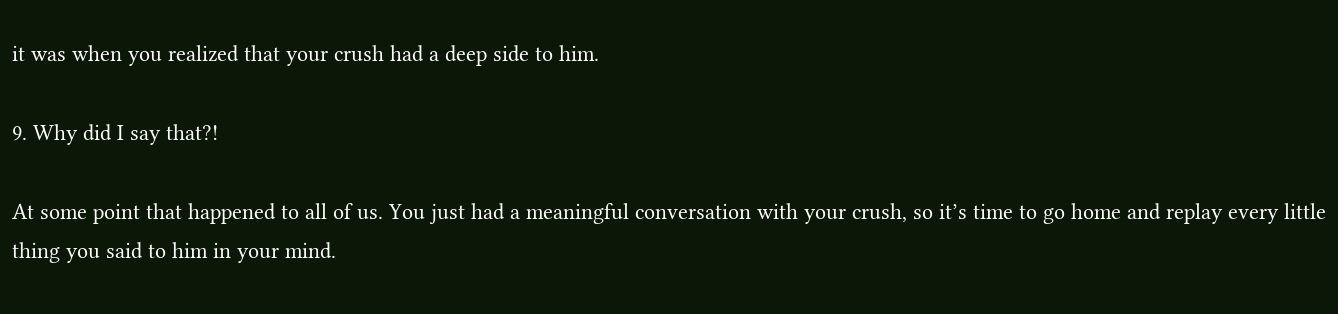it was when you realized that your crush had a deep side to him.

9. Why did I say that?!

At some point that happened to all of us. You just had a meaningful conversation with your crush, so it’s time to go home and replay every little thing you said to him in your mind.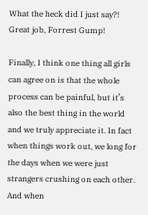What the heck did I just say?! Great job, Forrest Gump!

Finally, I think one thing all girls can agree on is that the whole process can be painful, but it’s also the best thing in the world and we truly appreciate it. In fact when things work out, we long for the days when we were just strangers crushing on each other. And when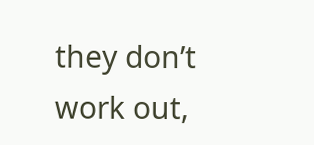they don’t work out,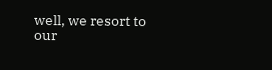well, we resort to our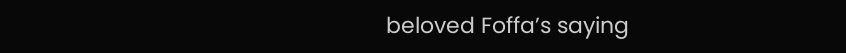beloved Foffa’s saying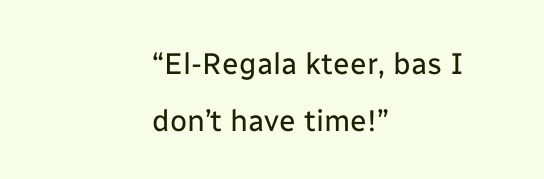“El-Regala kteer, bas I don’t have time!”